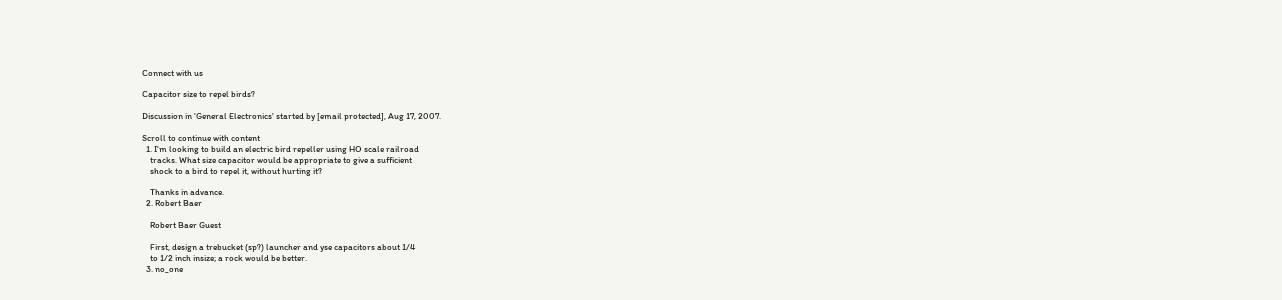Connect with us

Capacitor size to repel birds?

Discussion in 'General Electronics' started by [email protected], Aug 17, 2007.

Scroll to continue with content
  1. I'm looking to build an electric bird repeller using HO scale railroad
    tracks. What size capacitor would be appropriate to give a sufficient
    shock to a bird to repel it, without hurting it?

    Thanks in advance.
  2. Robert Baer

    Robert Baer Guest

    First, design a trebucket (sp?) launcher and yse capacitors about 1/4
    to 1/2 inch insize; a rock would be better.
  3. no_one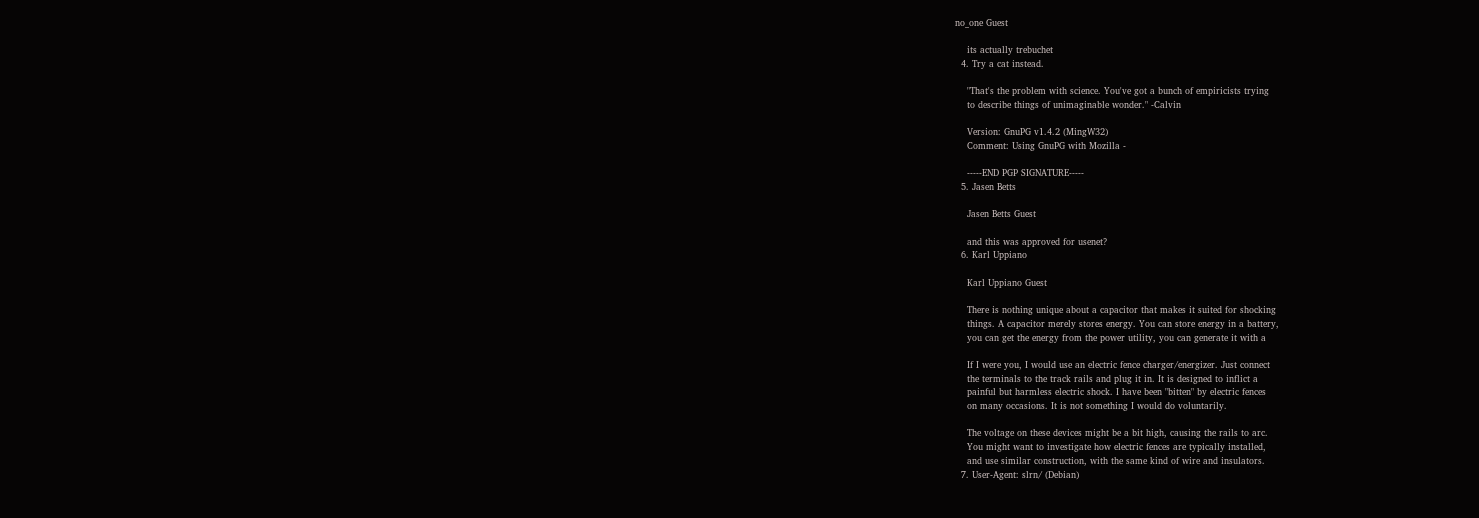no_one Guest

    its actually trebuchet
  4. Try a cat instead.

    "That's the problem with science. You've got a bunch of empiricists trying
    to describe things of unimaginable wonder." -Calvin

    Version: GnuPG v1.4.2 (MingW32)
    Comment: Using GnuPG with Mozilla -

    -----END PGP SIGNATURE-----
  5. Jasen Betts

    Jasen Betts Guest

    and this was approved for usenet?
  6. Karl Uppiano

    Karl Uppiano Guest

    There is nothing unique about a capacitor that makes it suited for shocking
    things. A capacitor merely stores energy. You can store energy in a battery,
    you can get the energy from the power utility, you can generate it with a

    If I were you, I would use an electric fence charger/energizer. Just connect
    the terminals to the track rails and plug it in. It is designed to inflict a
    painful but harmless electric shock. I have been "bitten" by electric fences
    on many occasions. It is not something I would do voluntarily.

    The voltage on these devices might be a bit high, causing the rails to arc.
    You might want to investigate how electric fences are typically installed,
    and use similar construction, with the same kind of wire and insulators.
  7. User-Agent: slrn/ (Debian)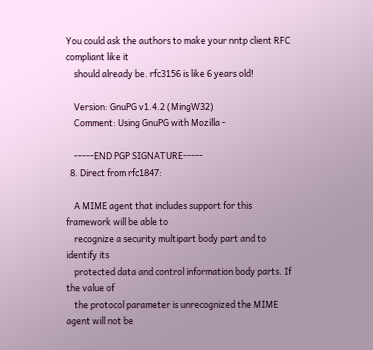You could ask the authors to make your nntp client RFC compliant like it
    should already be. rfc3156 is like 6 years old!

    Version: GnuPG v1.4.2 (MingW32)
    Comment: Using GnuPG with Mozilla -

    -----END PGP SIGNATURE-----
  8. Direct from rfc1847:

    A MIME agent that includes support for this framework will be able to
    recognize a security multipart body part and to identify its
    protected data and control information body parts. If the value of
    the protocol parameter is unrecognized the MIME agent will not be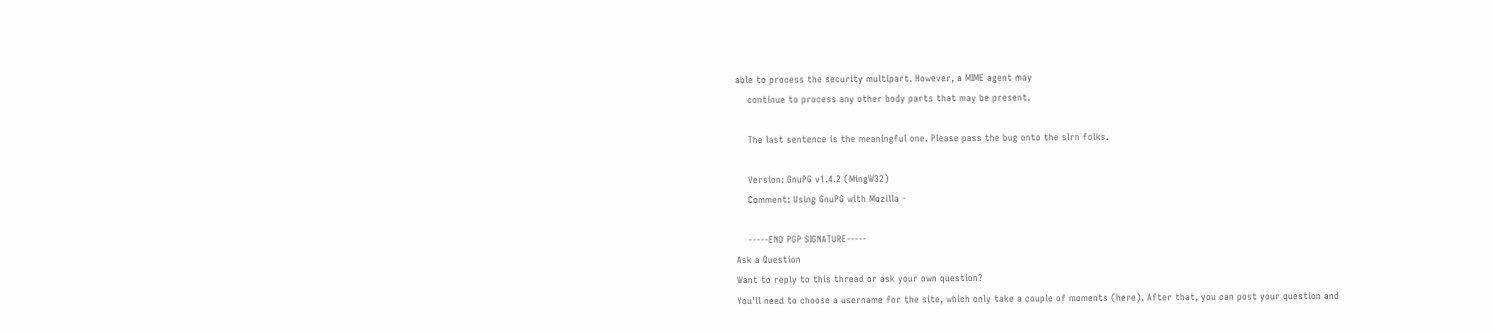able to process the security multipart. However, a MIME agent may
    continue to process any other body parts that may be present.

    The last sentence is the meaningful one. Please pass the bug onto the slrn folks.

    Version: GnuPG v1.4.2 (MingW32)
    Comment: Using GnuPG with Mozilla -

    -----END PGP SIGNATURE-----
Ask a Question
Want to reply to this thread or ask your own question?
You'll need to choose a username for the site, which only take a couple of moments (here). After that, you can post your question and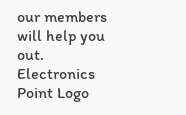our members will help you out.
Electronics Point Logo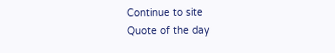Continue to site
Quote of the day